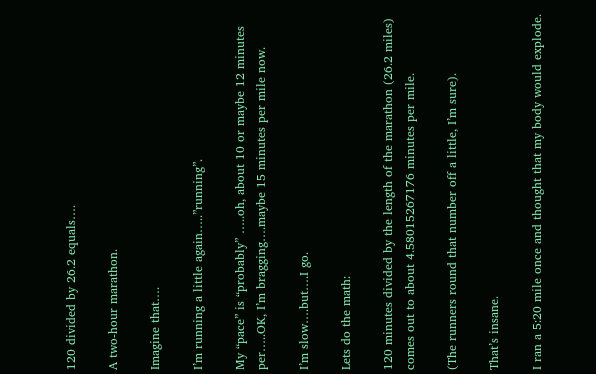120 divided by 26.2 equals….

A two-hour marathon.

Imagine that….

I’m running a little again…..”running”.

My “pace” is “probably” …..oh, about 10 or maybe 12 minutes per…..OK, I’m bragging….maybe 15 minutes per mile now.

I’m slow….but….I go.

Lets do the math:

120 minutes divided by the length of the marathon (26.2 miles) comes out to about 4.58015267176 minutes per mile.

(The runners round that number off a little, I’m sure).

That’s insane.

I ran a 5:20 mile once and thought that my body would explode.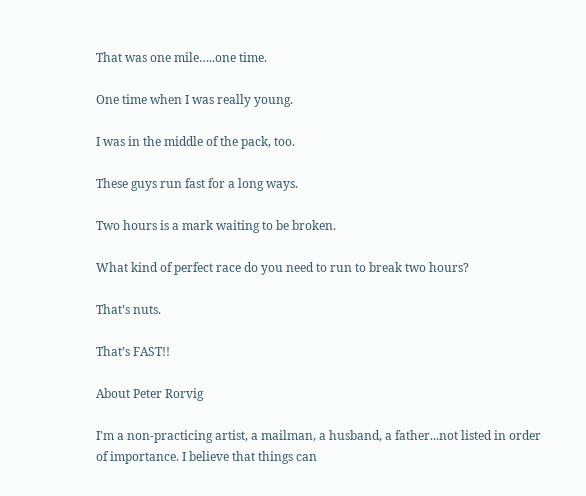That was one mile…..one time.

One time when I was really young.

I was in the middle of the pack, too.

These guys run fast for a long ways.

Two hours is a mark waiting to be broken.

What kind of perfect race do you need to run to break two hours?

That’s nuts.

That’s FAST!!

About Peter Rorvig

I'm a non-practicing artist, a mailman, a husband, a father...not listed in order of importance. I believe that things can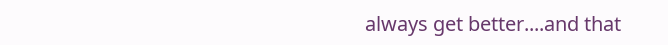always get better....and that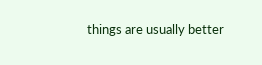things are usually better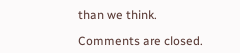than we think.

Comments are closed.